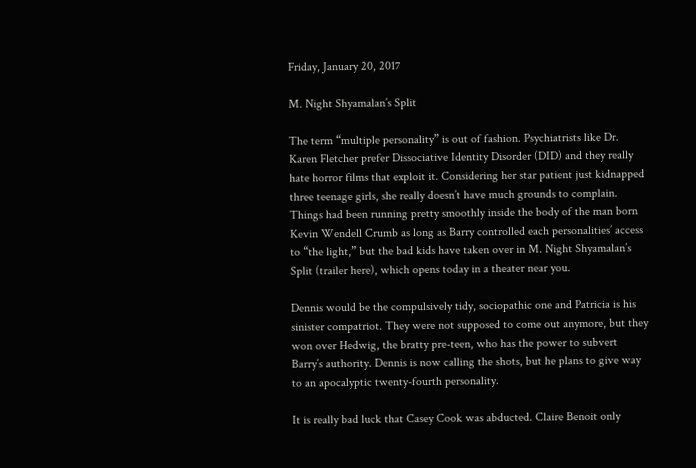Friday, January 20, 2017

M. Night Shyamalan’s Split

The term “multiple personality” is out of fashion. Psychiatrists like Dr. Karen Fletcher prefer Dissociative Identity Disorder (DID) and they really hate horror films that exploit it. Considering her star patient just kidnapped three teenage girls, she really doesn’t have much grounds to complain. Things had been running pretty smoothly inside the body of the man born Kevin Wendell Crumb as long as Barry controlled each personalities’ access to “the light,” but the bad kids have taken over in M. Night Shyamalan’s Split (trailer here), which opens today in a theater near you.

Dennis would be the compulsively tidy, sociopathic one and Patricia is his sinister compatriot. They were not supposed to come out anymore, but they won over Hedwig, the bratty pre-teen, who has the power to subvert Barry’s authority. Dennis is now calling the shots, but he plans to give way to an apocalyptic twenty-fourth personality.

It is really bad luck that Casey Cook was abducted. Claire Benoit only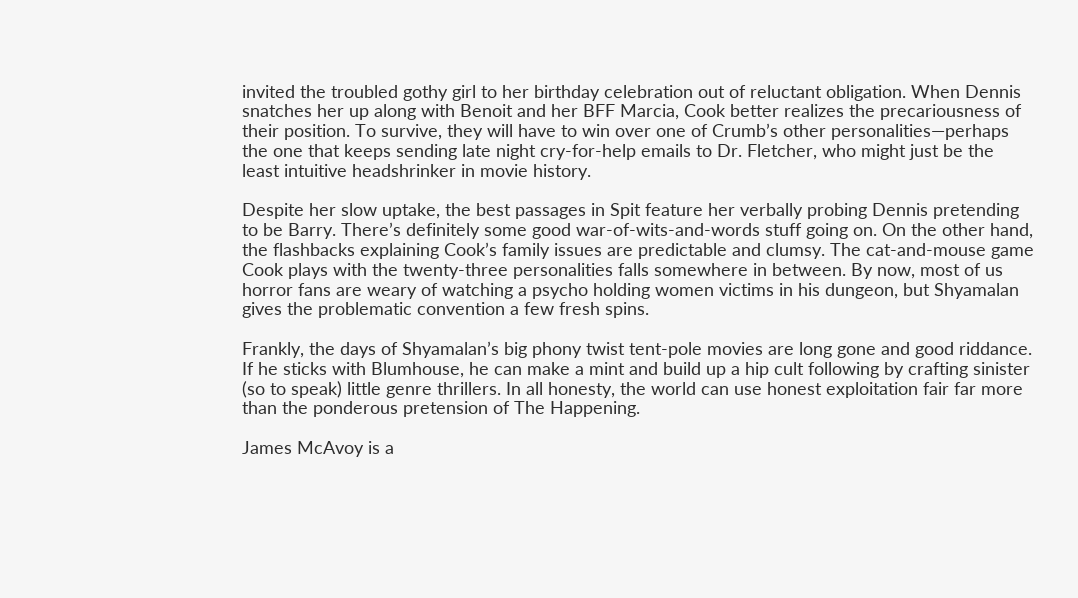invited the troubled gothy girl to her birthday celebration out of reluctant obligation. When Dennis snatches her up along with Benoit and her BFF Marcia, Cook better realizes the precariousness of their position. To survive, they will have to win over one of Crumb’s other personalities—perhaps the one that keeps sending late night cry-for-help emails to Dr. Fletcher, who might just be the least intuitive headshrinker in movie history.

Despite her slow uptake, the best passages in Spit feature her verbally probing Dennis pretending to be Barry. There’s definitely some good war-of-wits-and-words stuff going on. On the other hand, the flashbacks explaining Cook’s family issues are predictable and clumsy. The cat-and-mouse game Cook plays with the twenty-three personalities falls somewhere in between. By now, most of us horror fans are weary of watching a psycho holding women victims in his dungeon, but Shyamalan gives the problematic convention a few fresh spins.

Frankly, the days of Shyamalan’s big phony twist tent-pole movies are long gone and good riddance. If he sticks with Blumhouse, he can make a mint and build up a hip cult following by crafting sinister (so to speak) little genre thrillers. In all honesty, the world can use honest exploitation fair far more than the ponderous pretension of The Happening.

James McAvoy is a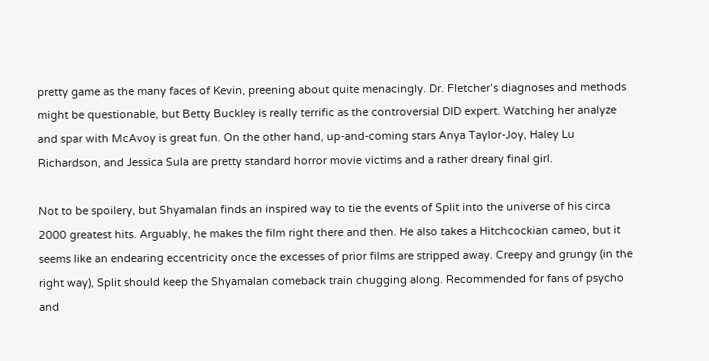pretty game as the many faces of Kevin, preening about quite menacingly. Dr. Fletcher’s diagnoses and methods might be questionable, but Betty Buckley is really terrific as the controversial DID expert. Watching her analyze and spar with McAvoy is great fun. On the other hand, up-and-coming stars Anya Taylor-Joy, Haley Lu Richardson, and Jessica Sula are pretty standard horror movie victims and a rather dreary final girl.

Not to be spoilery, but Shyamalan finds an inspired way to tie the events of Split into the universe of his circa 2000 greatest hits. Arguably, he makes the film right there and then. He also takes a Hitchcockian cameo, but it seems like an endearing eccentricity once the excesses of prior films are stripped away. Creepy and grungy (in the right way), Split should keep the Shyamalan comeback train chugging along. Recommended for fans of psycho and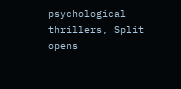psychological thrillers, Split opens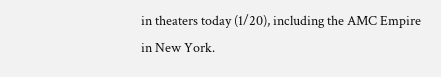in theaters today (1/20), including the AMC Empire in New York.